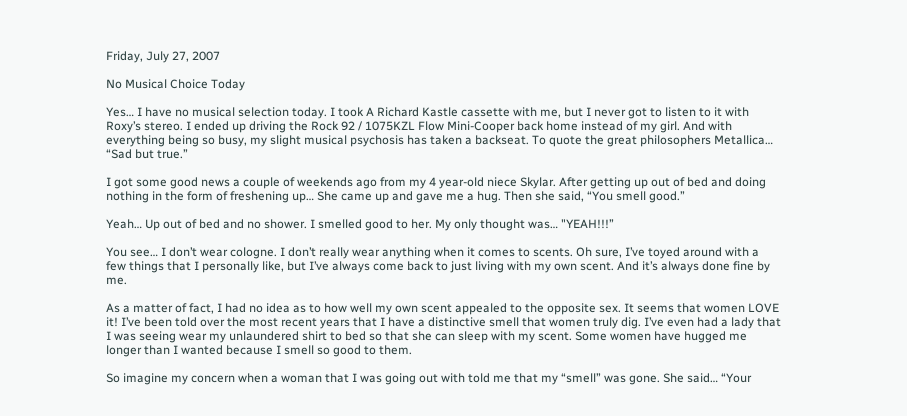Friday, July 27, 2007

No Musical Choice Today

Yes… I have no musical selection today. I took A Richard Kastle cassette with me, but I never got to listen to it with Roxy’s stereo. I ended up driving the Rock 92 / 1075KZL Flow Mini-Cooper back home instead of my girl. And with everything being so busy, my slight musical psychosis has taken a backseat. To quote the great philosophers Metallica… “Sad but true.”

I got some good news a couple of weekends ago from my 4 year-old niece Skylar. After getting up out of bed and doing nothing in the form of freshening up… She came up and gave me a hug. Then she said, “You smell good.”

Yeah… Up out of bed and no shower. I smelled good to her. My only thought was… "YEAH!!!”

You see… I don’t wear cologne. I don’t really wear anything when it comes to scents. Oh sure, I’ve toyed around with a few things that I personally like, but I’ve always come back to just living with my own scent. And it’s always done fine by me.

As a matter of fact, I had no idea as to how well my own scent appealed to the opposite sex. It seems that women LOVE it! I’ve been told over the most recent years that I have a distinctive smell that women truly dig. I’ve even had a lady that I was seeing wear my unlaundered shirt to bed so that she can sleep with my scent. Some women have hugged me longer than I wanted because I smell so good to them.

So imagine my concern when a woman that I was going out with told me that my “smell” was gone. She said… “Your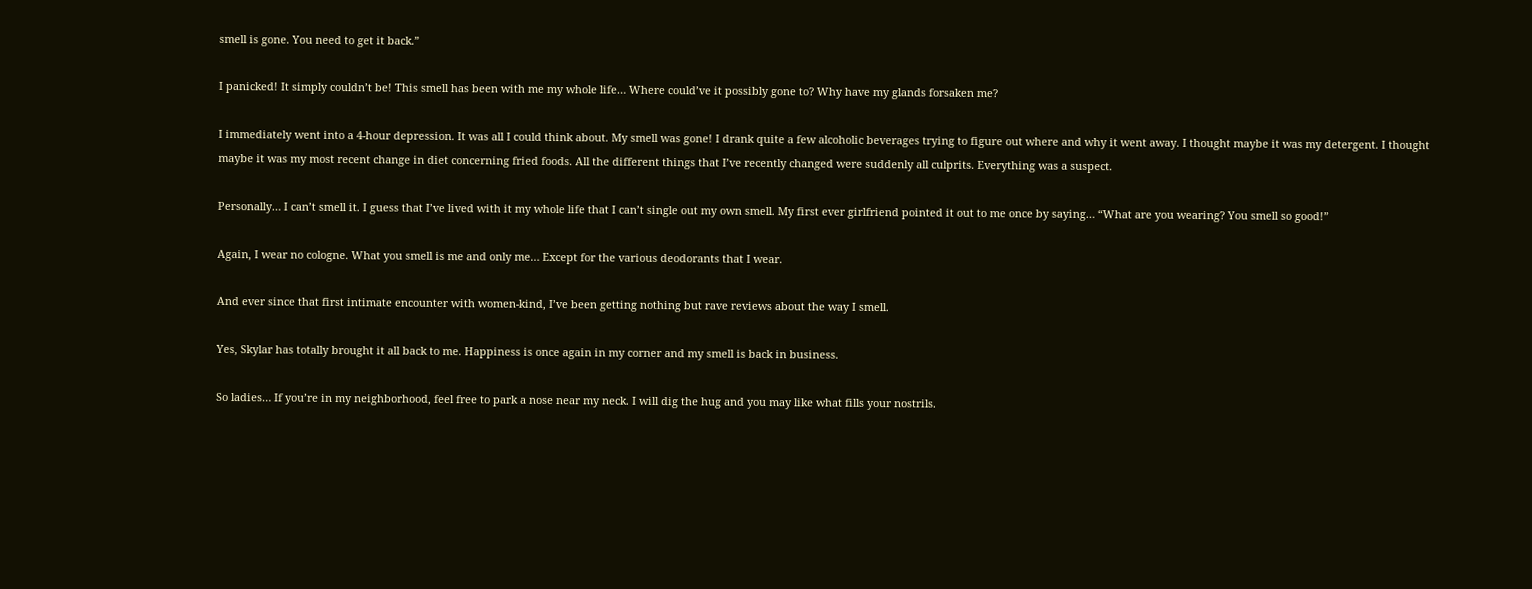smell is gone. You need to get it back.”

I panicked! It simply couldn’t be! This smell has been with me my whole life… Where could’ve it possibly gone to? Why have my glands forsaken me?

I immediately went into a 4-hour depression. It was all I could think about. My smell was gone! I drank quite a few alcoholic beverages trying to figure out where and why it went away. I thought maybe it was my detergent. I thought maybe it was my most recent change in diet concerning fried foods. All the different things that I’ve recently changed were suddenly all culprits. Everything was a suspect.

Personally… I can’t smell it. I guess that I’ve lived with it my whole life that I can’t single out my own smell. My first ever girlfriend pointed it out to me once by saying… “What are you wearing? You smell so good!”

Again, I wear no cologne. What you smell is me and only me… Except for the various deodorants that I wear.

And ever since that first intimate encounter with women-kind, I’ve been getting nothing but rave reviews about the way I smell.

Yes, Skylar has totally brought it all back to me. Happiness is once again in my corner and my smell is back in business.

So ladies… If you’re in my neighborhood, feel free to park a nose near my neck. I will dig the hug and you may like what fills your nostrils.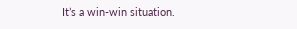It’s a win-win situation.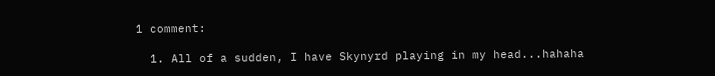1 comment:

  1. All of a sudden, I have Skynyrd playing in my head...hahaha